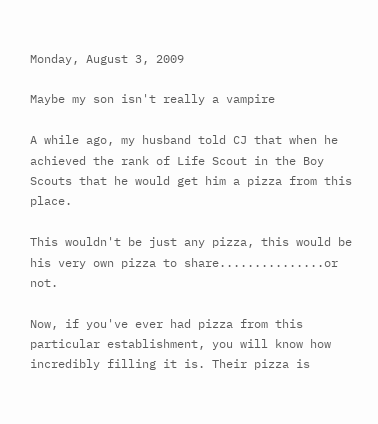Monday, August 3, 2009

Maybe my son isn't really a vampire

A while ago, my husband told CJ that when he achieved the rank of Life Scout in the Boy Scouts that he would get him a pizza from this place.

This wouldn't be just any pizza, this would be his very own pizza to share...............or not.

Now, if you've ever had pizza from this particular establishment, you will know how incredibly filling it is. Their pizza is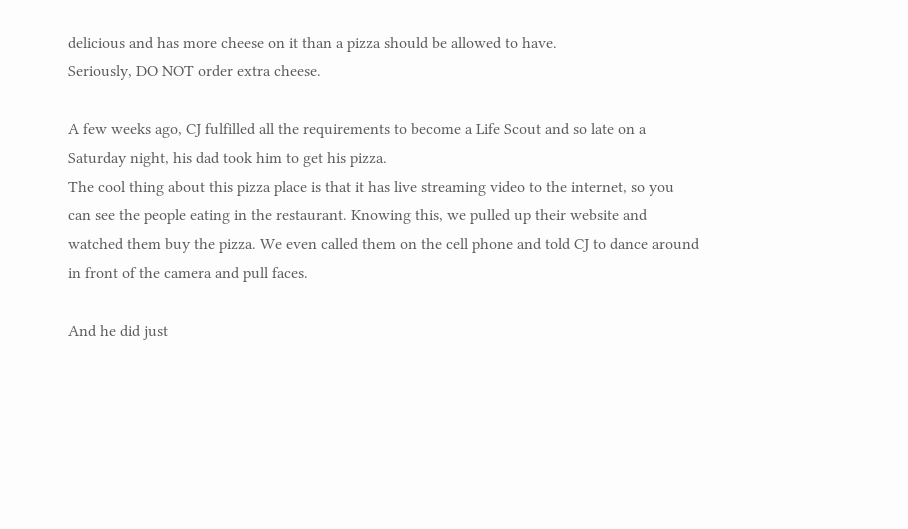delicious and has more cheese on it than a pizza should be allowed to have.
Seriously, DO NOT order extra cheese.

A few weeks ago, CJ fulfilled all the requirements to become a Life Scout and so late on a Saturday night, his dad took him to get his pizza.
The cool thing about this pizza place is that it has live streaming video to the internet, so you can see the people eating in the restaurant. Knowing this, we pulled up their website and watched them buy the pizza. We even called them on the cell phone and told CJ to dance around in front of the camera and pull faces.

And he did just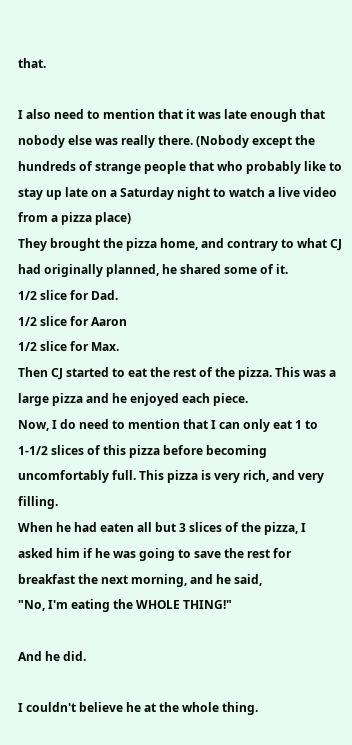that.

I also need to mention that it was late enough that nobody else was really there. (Nobody except the hundreds of strange people that who probably like to stay up late on a Saturday night to watch a live video from a pizza place)
They brought the pizza home, and contrary to what CJ had originally planned, he shared some of it.
1/2 slice for Dad.
1/2 slice for Aaron
1/2 slice for Max.
Then CJ started to eat the rest of the pizza. This was a large pizza and he enjoyed each piece.
Now, I do need to mention that I can only eat 1 to 1-1/2 slices of this pizza before becoming uncomfortably full. This pizza is very rich, and very filling.
When he had eaten all but 3 slices of the pizza, I asked him if he was going to save the rest for breakfast the next morning, and he said,
"No, I'm eating the WHOLE THING!"

And he did.

I couldn't believe he at the whole thing.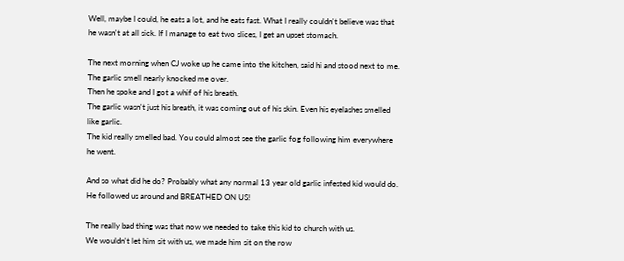Well, maybe I could, he eats a lot, and he eats fast. What I really couldn't believe was that he wasn't at all sick. If I manage to eat two slices, I get an upset stomach.

The next morning when CJ woke up he came into the kitchen, said hi and stood next to me. The garlic smell nearly knocked me over.
Then he spoke and I got a whif of his breath.
The garlic wasn't just his breath, it was coming out of his skin. Even his eyelashes smelled like garlic.
The kid really smelled bad. You could almost see the garlic fog following him everywhere he went.

And so what did he do? Probably what any normal 13 year old garlic infested kid would do. He followed us around and BREATHED ON US!

The really bad thing was that now we needed to take this kid to church with us.
We wouldn't let him sit with us, we made him sit on the row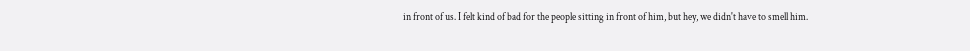in front of us. I felt kind of bad for the people sitting in front of him, but hey, we didn't have to smell him.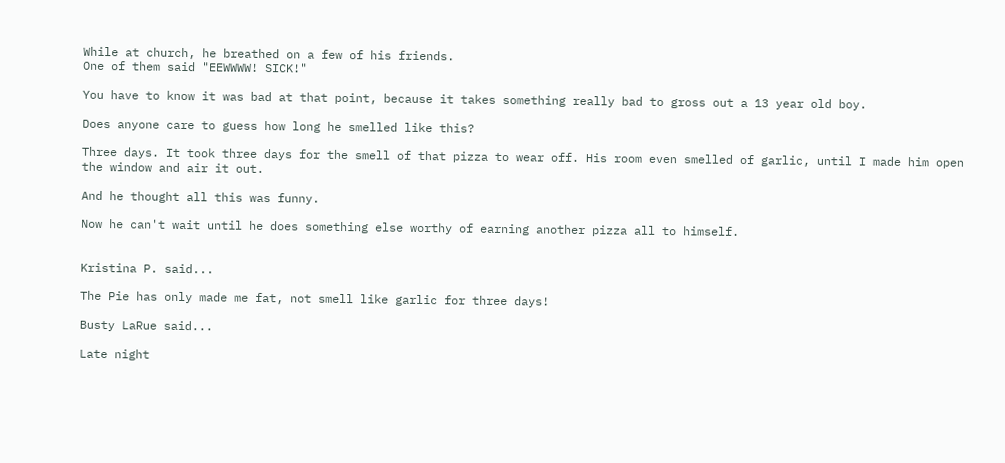While at church, he breathed on a few of his friends.
One of them said "EEWWWW! SICK!"

You have to know it was bad at that point, because it takes something really bad to gross out a 13 year old boy.

Does anyone care to guess how long he smelled like this?

Three days. It took three days for the smell of that pizza to wear off. His room even smelled of garlic, until I made him open the window and air it out.

And he thought all this was funny.

Now he can't wait until he does something else worthy of earning another pizza all to himself.


Kristina P. said...

The Pie has only made me fat, not smell like garlic for three days!

Busty LaRue said...

Late night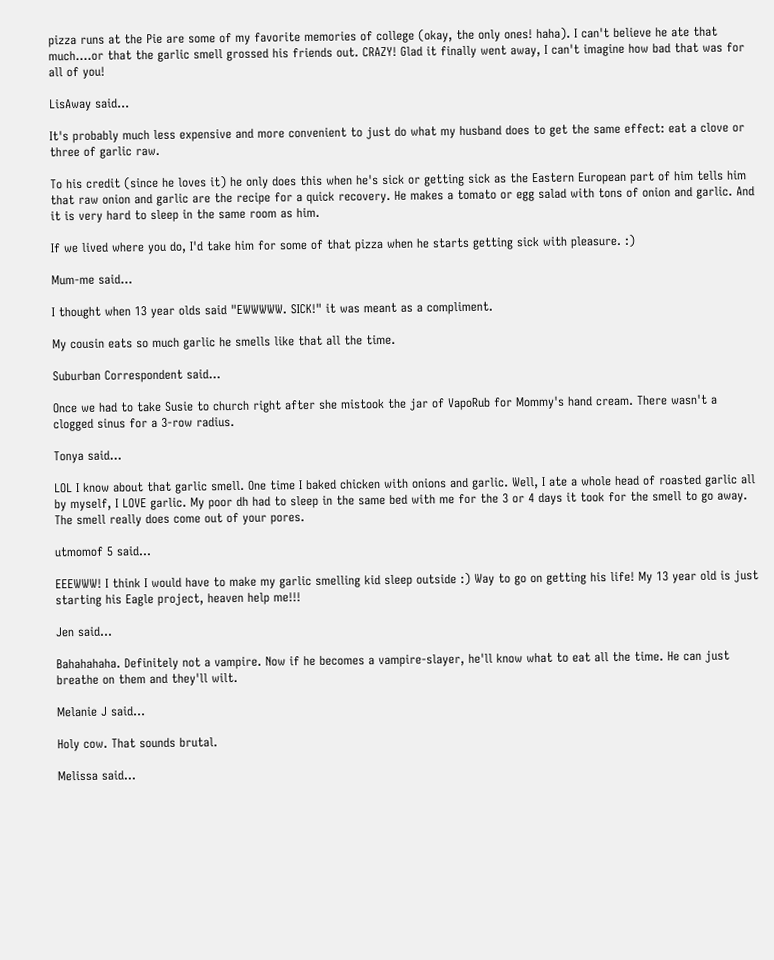pizza runs at the Pie are some of my favorite memories of college (okay, the only ones! haha). I can't believe he ate that much....or that the garlic smell grossed his friends out. CRAZY! Glad it finally went away, I can't imagine how bad that was for all of you!

LisAway said...

It's probably much less expensive and more convenient to just do what my husband does to get the same effect: eat a clove or three of garlic raw.

To his credit (since he loves it) he only does this when he's sick or getting sick as the Eastern European part of him tells him that raw onion and garlic are the recipe for a quick recovery. He makes a tomato or egg salad with tons of onion and garlic. And it is very hard to sleep in the same room as him.

If we lived where you do, I'd take him for some of that pizza when he starts getting sick with pleasure. :)

Mum-me said...

I thought when 13 year olds said "EWWWWW. SICK!" it was meant as a compliment.

My cousin eats so much garlic he smells like that all the time.

Suburban Correspondent said...

Once we had to take Susie to church right after she mistook the jar of VapoRub for Mommy's hand cream. There wasn't a clogged sinus for a 3-row radius.

Tonya said...

LOL I know about that garlic smell. One time I baked chicken with onions and garlic. Well, I ate a whole head of roasted garlic all by myself, I LOVE garlic. My poor dh had to sleep in the same bed with me for the 3 or 4 days it took for the smell to go away. The smell really does come out of your pores.

utmomof 5 said...

EEEWWW! I think I would have to make my garlic smelling kid sleep outside :) Way to go on getting his life! My 13 year old is just starting his Eagle project, heaven help me!!!

Jen said...

Bahahahaha. Definitely not a vampire. Now if he becomes a vampire-slayer, he'll know what to eat all the time. He can just breathe on them and they'll wilt.

Melanie J said...

Holy cow. That sounds brutal.

Melissa said...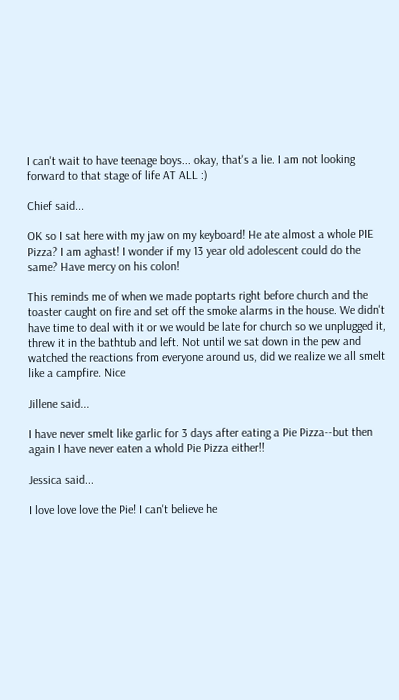I can't wait to have teenage boys... okay, that's a lie. I am not looking forward to that stage of life AT ALL :)

Chief said...

OK so I sat here with my jaw on my keyboard! He ate almost a whole PIE Pizza? I am aghast! I wonder if my 13 year old adolescent could do the same? Have mercy on his colon!

This reminds me of when we made poptarts right before church and the toaster caught on fire and set off the smoke alarms in the house. We didn't have time to deal with it or we would be late for church so we unplugged it, threw it in the bathtub and left. Not until we sat down in the pew and watched the reactions from everyone around us, did we realize we all smelt like a campfire. Nice

Jillene said...

I have never smelt like garlic for 3 days after eating a Pie Pizza--but then again I have never eaten a whold Pie Pizza either!!

Jessica said...

I love love love the Pie! I can't believe he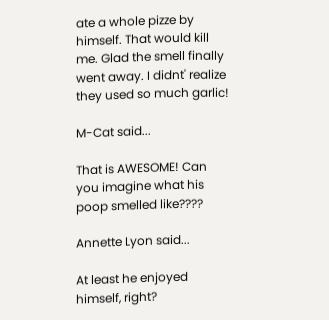ate a whole pizze by himself. That would kill me. Glad the smell finally went away. I didnt' realize they used so much garlic!

M-Cat said...

That is AWESOME! Can you imagine what his poop smelled like????

Annette Lyon said...

At least he enjoyed himself, right?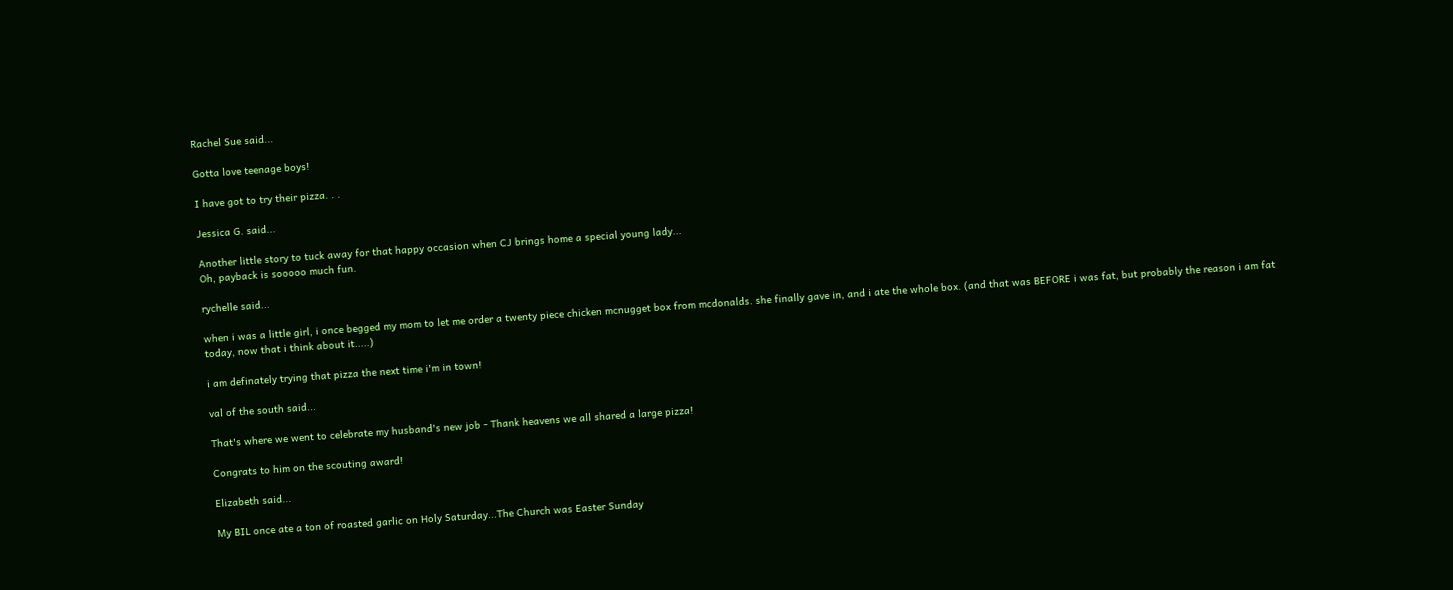Rachel Sue said...

Gotta love teenage boys!

I have got to try their pizza. . .

Jessica G. said...

Another little story to tuck away for that happy occasion when CJ brings home a special young lady...
Oh, payback is sooooo much fun.

rychelle said...

when i was a little girl, i once begged my mom to let me order a twenty piece chicken mcnugget box from mcdonalds. she finally gave in, and i ate the whole box. (and that was BEFORE i was fat, but probably the reason i am fat today, now that i think about it.....)

i am definately trying that pizza the next time i'm in town!

val of the south said...

That's where we went to celebrate my husband's new job - Thank heavens we all shared a large pizza!

Congrats to him on the scouting award!

Elizabeth said...

My BIL once ate a ton of roasted garlic on Holy Saturday...The Church was Easter Sunday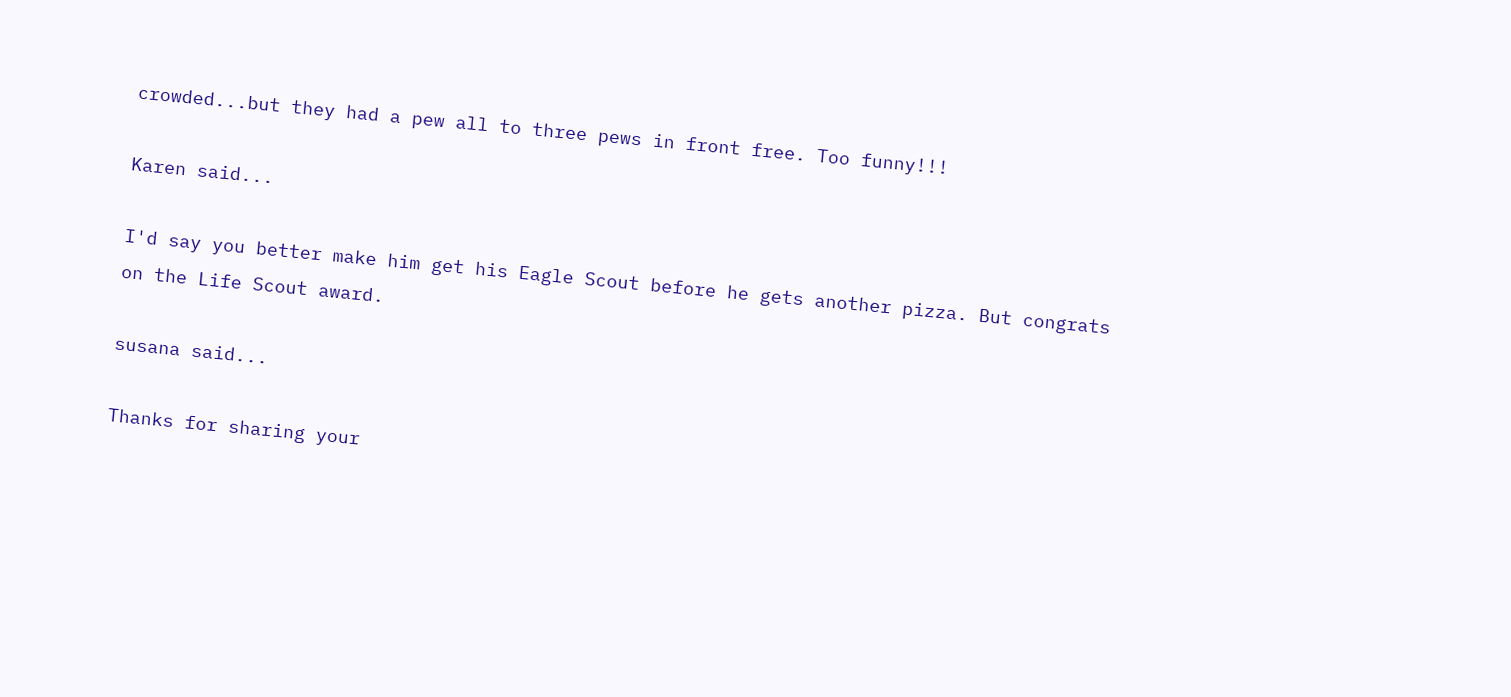crowded...but they had a pew all to three pews in front free. Too funny!!!

Karen said...

I'd say you better make him get his Eagle Scout before he gets another pizza. But congrats on the Life Scout award.

susana said...

Thanks for sharing your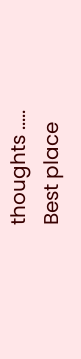thoughts .....
Best place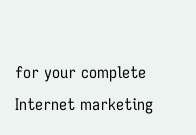for your complete Internet marketing